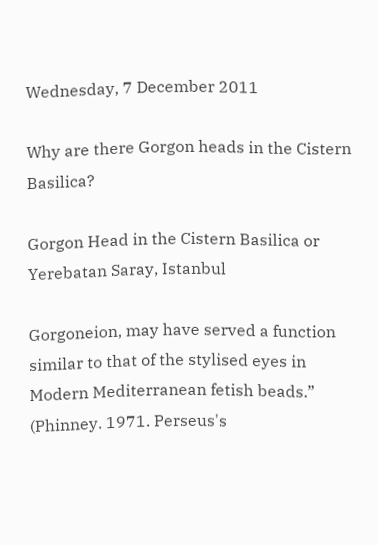Wednesday, 7 December 2011

Why are there Gorgon heads in the Cistern Basilica?

Gorgon Head in the Cistern Basilica or Yerebatan Saray, Istanbul

Gorgoneion, may have served a function similar to that of the stylised eyes in Modern Mediterranean fetish beads.” (Phinney. 1971. Perseus's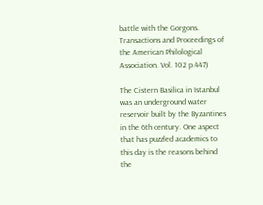battle with the Gorgons. Transactions and Proceedings of the American Philological Association. Vol. 102 p.447)

The Cistern Basilica in Istanbul was an underground water reservoir built by the Byzantines in the 6th century. One aspect that has puzzled academics to this day is the reasons behind the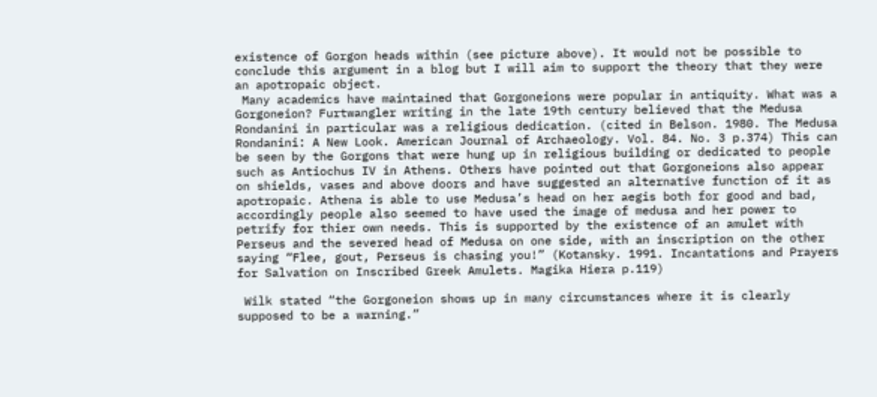existence of Gorgon heads within (see picture above). It would not be possible to conclude this argument in a blog but I will aim to support the theory that they were an apotropaic object.
 Many academics have maintained that Gorgoneions were popular in antiquity. What was a Gorgoneion? Furtwangler writing in the late 19th century believed that the Medusa Rondanini in particular was a religious dedication. (cited in Belson. 1980. The Medusa Rondanini: A New Look. American Journal of Archaeology. Vol. 84. No. 3 p.374) This can be seen by the Gorgons that were hung up in religious building or dedicated to people such as Antiochus IV in Athens. Others have pointed out that Gorgoneions also appear on shields, vases and above doors and have suggested an alternative function of it as apotropaic. Athena is able to use Medusa’s head on her aegis both for good and bad, accordingly people also seemed to have used the image of medusa and her power to petrify for thier own needs. This is supported by the existence of an amulet with Perseus and the severed head of Medusa on one side, with an inscription on the other saying “Flee, gout, Perseus is chasing you!” (Kotansky. 1991. Incantations and Prayers for Salvation on Inscribed Greek Amulets. Magika Hiera p.119)

 Wilk stated “the Gorgoneion shows up in many circumstances where it is clearly supposed to be a warning.”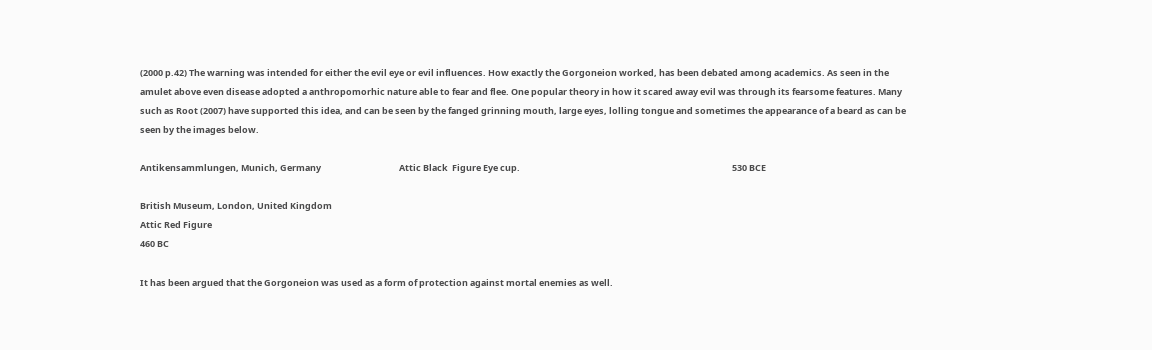(2000 p.42) The warning was intended for either the evil eye or evil influences. How exactly the Gorgoneion worked, has been debated among academics. As seen in the amulet above even disease adopted a anthropomorhic nature able to fear and flee. One popular theory in how it scared away evil was through its fearsome features. Many such as Root (2007) have supported this idea, and can be seen by the fanged grinning mouth, large eyes, lolling tongue and sometimes the appearance of a beard as can be seen by the images below.

Antikensammlungen, Munich, Germany                                       Attic Black  Figure Eye cup.                                                                                                          530 BCE

British Museum, London, United Kingdom
Attic Red Figure
460 BC

It has been argued that the Gorgoneion was used as a form of protection against mortal enemies as well.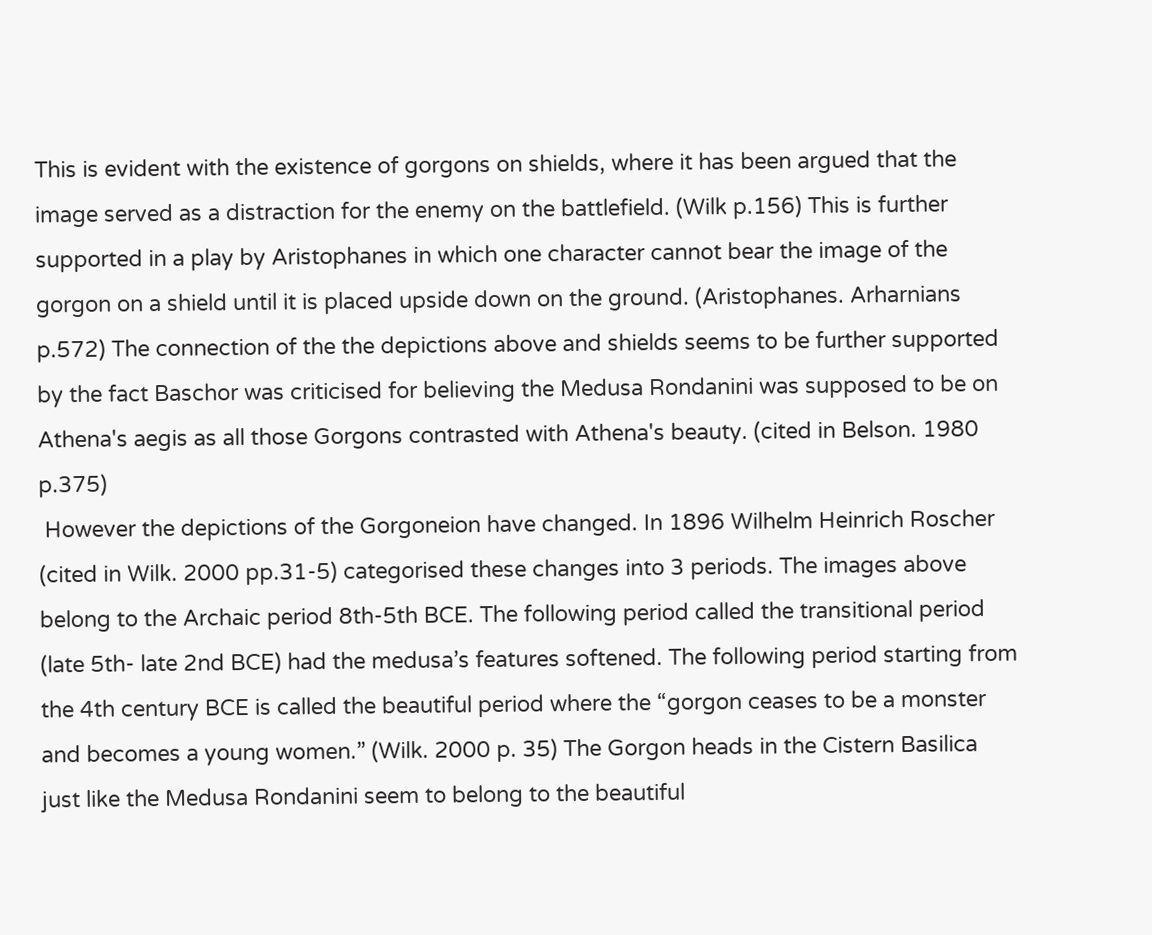This is evident with the existence of gorgons on shields, where it has been argued that the image served as a distraction for the enemy on the battlefield. (Wilk p.156) This is further supported in a play by Aristophanes in which one character cannot bear the image of the gorgon on a shield until it is placed upside down on the ground. (Aristophanes. Arharnians p.572) The connection of the the depictions above and shields seems to be further supported by the fact Baschor was criticised for believing the Medusa Rondanini was supposed to be on Athena's aegis as all those Gorgons contrasted with Athena's beauty. (cited in Belson. 1980 p.375)
 However the depictions of the Gorgoneion have changed. In 1896 Wilhelm Heinrich Roscher (cited in Wilk. 2000 pp.31-5) categorised these changes into 3 periods. The images above belong to the Archaic period 8th-5th BCE. The following period called the transitional period (late 5th- late 2nd BCE) had the medusa’s features softened. The following period starting from the 4th century BCE is called the beautiful period where the “gorgon ceases to be a monster and becomes a young women.” (Wilk. 2000 p. 35) The Gorgon heads in the Cistern Basilica just like the Medusa Rondanini seem to belong to the beautiful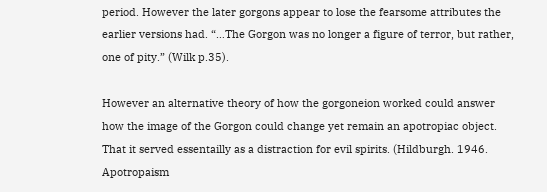period. However the later gorgons appear to lose the fearsome attributes the earlier versions had. “…The Gorgon was no longer a figure of terror, but rather, one of pity.” (Wilk p.35).

However an alternative theory of how the gorgoneion worked could answer how the image of the Gorgon could change yet remain an apotropiac object. That it served essentailly as a distraction for evil spirits. (Hildburgh. 1946. Apotropaism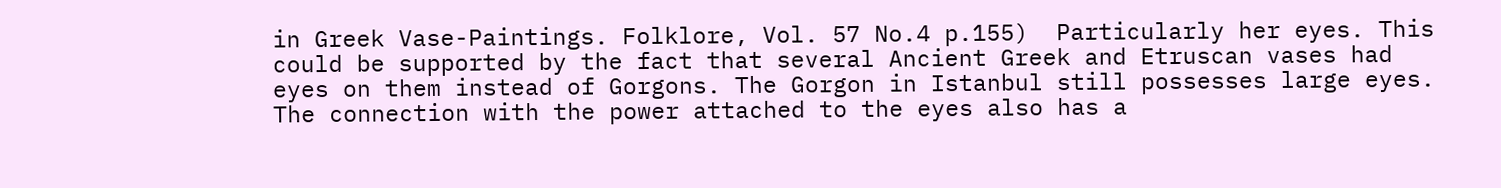in Greek Vase-Paintings. Folklore, Vol. 57 No.4 p.155)  Particularly her eyes. This could be supported by the fact that several Ancient Greek and Etruscan vases had eyes on them instead of Gorgons. The Gorgon in Istanbul still possesses large eyes. The connection with the power attached to the eyes also has a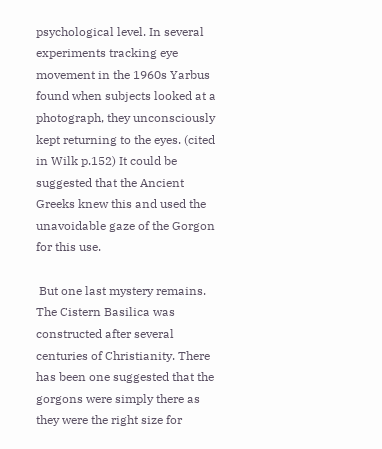psychological level. In several experiments tracking eye movement in the 1960s Yarbus found when subjects looked at a photograph, they unconsciously kept returning to the eyes. (cited in Wilk p.152) It could be suggested that the Ancient Greeks knew this and used the unavoidable gaze of the Gorgon for this use.

 But one last mystery remains. The Cistern Basilica was constructed after several centuries of Christianity. There has been one suggested that the gorgons were simply there as they were the right size for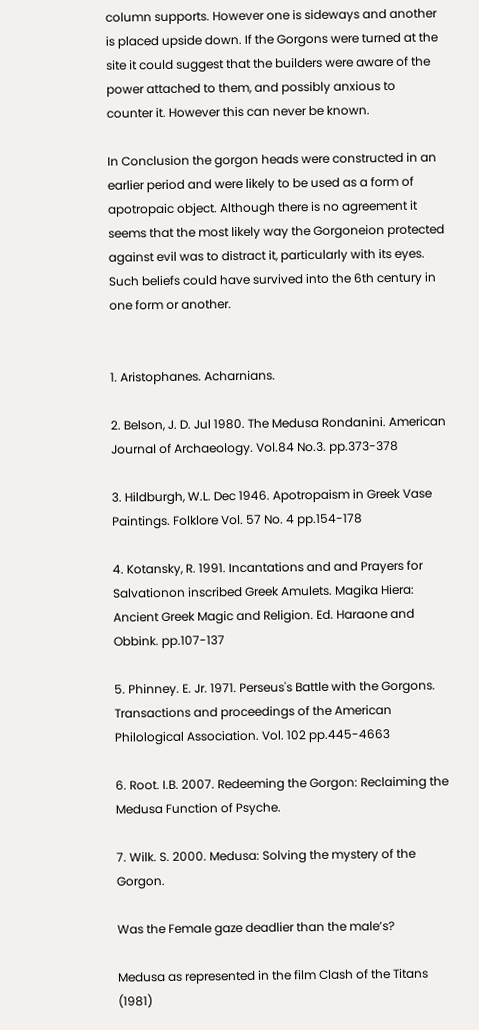column supports. However one is sideways and another is placed upside down. If the Gorgons were turned at the site it could suggest that the builders were aware of the power attached to them, and possibly anxious to counter it. However this can never be known.

In Conclusion the gorgon heads were constructed in an earlier period and were likely to be used as a form of apotropaic object. Although there is no agreement it seems that the most likely way the Gorgoneion protected against evil was to distract it, particularly with its eyes. Such beliefs could have survived into the 6th century in one form or another.


1. Aristophanes. Acharnians.

2. Belson, J. D. Jul 1980. The Medusa Rondanini. American Journal of Archaeology. Vol.84 No.3. pp.373-378

3. Hildburgh, W.L. Dec 1946. Apotropaism in Greek Vase Paintings. Folklore Vol. 57 No. 4 pp.154-178

4. Kotansky, R. 1991. Incantations and and Prayers for Salvationon inscribed Greek Amulets. Magika Hiera: Ancient Greek Magic and Religion. Ed. Haraone and Obbink. pp.107-137

5. Phinney. E. Jr. 1971. Perseus's Battle with the Gorgons. Transactions and proceedings of the American Philological Association. Vol. 102 pp.445-4663

6. Root. I.B. 2007. Redeeming the Gorgon: Reclaiming the Medusa Function of Psyche.

7. Wilk. S. 2000. Medusa: Solving the mystery of the Gorgon.

Was the Female gaze deadlier than the male’s?

Medusa as represented in the film Clash of the Titans (1981)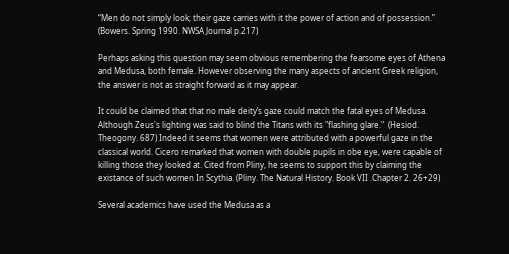“Men do not simply look; their gaze carries with it the power of action and of possession.” (Bowers. Spring 1990. NWSA Journal p.217)

Perhaps asking this question may seem obvious remembering the fearsome eyes of Athena and Medusa, both female. However observing the many aspects of ancient Greek religion, the answer is not as straight forward as it may appear.

It could be claimed that that no male deity’s gaze could match the fatal eyes of Medusa. Although Zeus's lighting was said to blind the Titans with its "flashing glare."  (Hesiod. Theogony. 687) Indeed it seems that women were attributed with a powerful gaze in the classical world. Cicero remarked that women with double pupils in obe eye, were capable of killing those they looked at. Cited from Pliny, he seems to support this by claiming the existance of such women In Scythia. (Pliny. The Natural History. Book VII .Chapter 2. 26+29)

Several academics have used the Medusa as a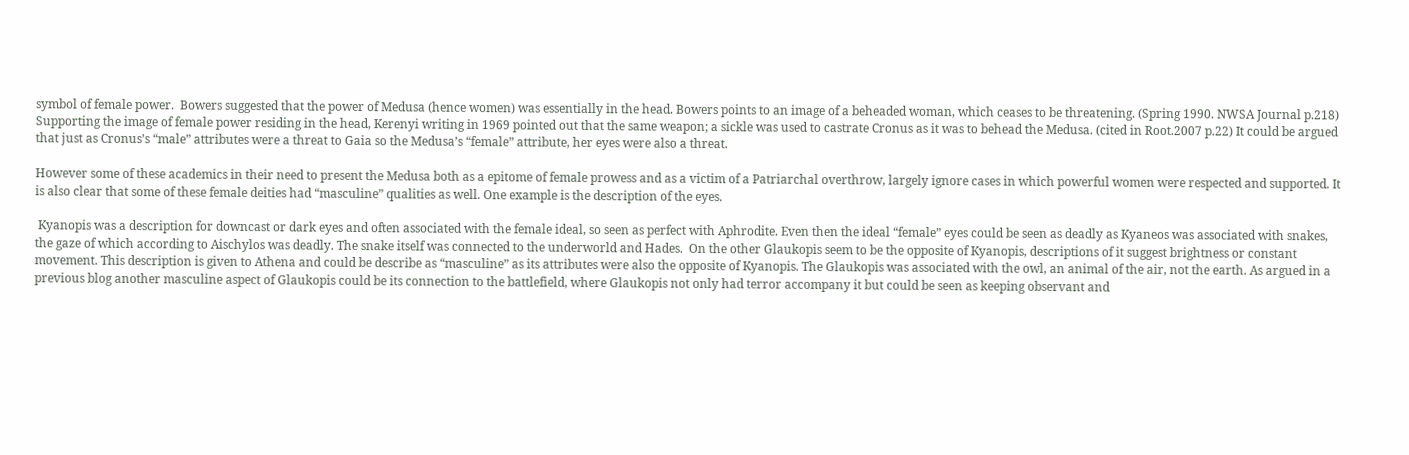symbol of female power.  Bowers suggested that the power of Medusa (hence women) was essentially in the head. Bowers points to an image of a beheaded woman, which ceases to be threatening. (Spring 1990. NWSA Journal p.218) Supporting the image of female power residing in the head, Kerenyi writing in 1969 pointed out that the same weapon; a sickle was used to castrate Cronus as it was to behead the Medusa. (cited in Root.2007 p.22) It could be argued that just as Cronus’s “male” attributes were a threat to Gaia so the Medusa’s “female” attribute, her eyes were also a threat.

However some of these academics in their need to present the Medusa both as a epitome of female prowess and as a victim of a Patriarchal overthrow, largely ignore cases in which powerful women were respected and supported. It is also clear that some of these female deities had “masculine” qualities as well. One example is the description of the eyes.

 Kyanopis was a description for downcast or dark eyes and often associated with the female ideal, so seen as perfect with Aphrodite. Even then the ideal “female” eyes could be seen as deadly as Kyaneos was associated with snakes, the gaze of which according to Aischylos was deadly. The snake itself was connected to the underworld and Hades.  On the other Glaukopis seem to be the opposite of Kyanopis, descriptions of it suggest brightness or constant movement. This description is given to Athena and could be describe as “masculine” as its attributes were also the opposite of Kyanopis. The Glaukopis was associated with the owl, an animal of the air, not the earth. As argued in a previous blog another masculine aspect of Glaukopis could be its connection to the battlefield, where Glaukopis not only had terror accompany it but could be seen as keeping observant and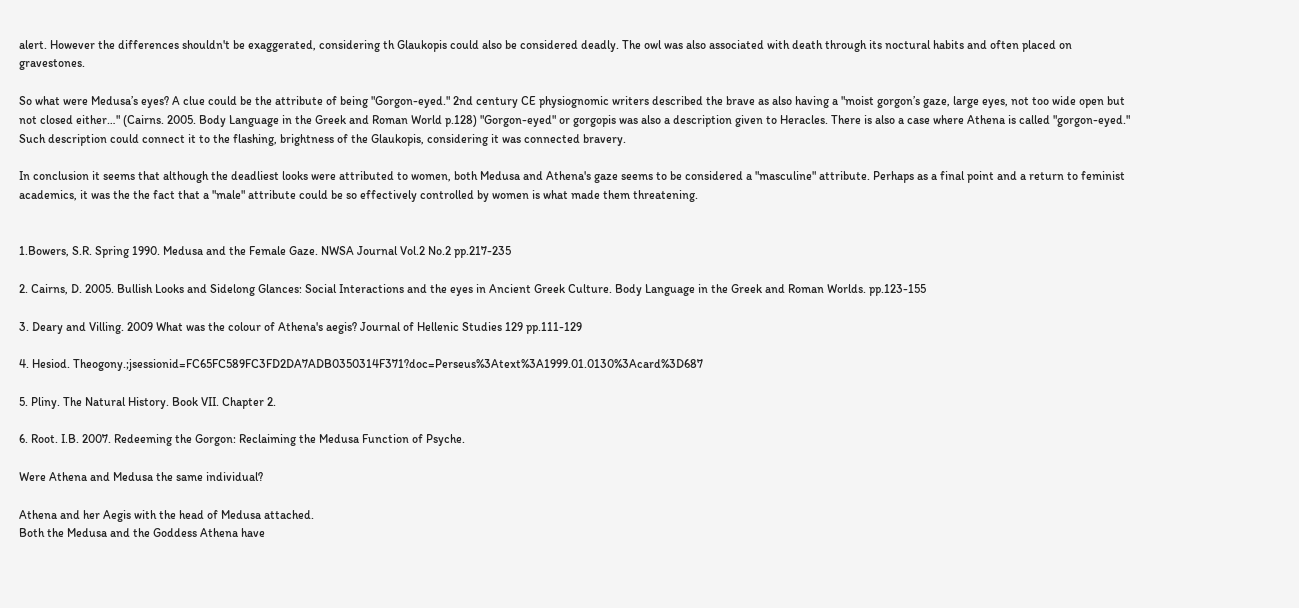alert. However the differences shouldn't be exaggerated, considering th Glaukopis could also be considered deadly. The owl was also associated with death through its noctural habits and often placed on gravestones.

So what were Medusa’s eyes? A clue could be the attribute of being "Gorgon-eyed." 2nd century CE physiognomic writers described the brave as also having a "moist gorgon’s gaze, large eyes, not too wide open but not closed either…" (Cairns. 2005. Body Language in the Greek and Roman World p.128) "Gorgon-eyed" or gorgopis was also a description given to Heracles. There is also a case where Athena is called "gorgon-eyed." Such description could connect it to the flashing, brightness of the Glaukopis, considering it was connected bravery.

In conclusion it seems that although the deadliest looks were attributed to women, both Medusa and Athena's gaze seems to be considered a "masculine" attribute. Perhaps as a final point and a return to feminist academics, it was the the fact that a "male" attribute could be so effectively controlled by women is what made them threatening.


1.Bowers, S.R. Spring 1990. Medusa and the Female Gaze. NWSA Journal Vol.2 No.2 pp.217-235

2. Cairns, D. 2005. Bullish Looks and Sidelong Glances: Social Interactions and the eyes in Ancient Greek Culture. Body Language in the Greek and Roman Worlds. pp.123-155

3. Deary and Villing. 2009 What was the colour of Athena's aegis? Journal of Hellenic Studies 129 pp.111-129

4. Hesiod. Theogony.;jsessionid=FC65FC589FC3FD2DA7ADB0350314F371?doc=Perseus%3Atext%3A1999.01.0130%3Acard%3D687

5. Pliny. The Natural History. Book VII. Chapter 2.

6. Root. I.B. 2007. Redeeming the Gorgon: Reclaiming the Medusa Function of Psyche.

Were Athena and Medusa the same individual?

Athena and her Aegis with the head of Medusa attached.
Both the Medusa and the Goddess Athena have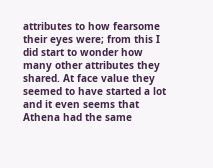attributes to how fearsome their eyes were; from this I did start to wonder how many other attributes they shared. At face value they seemed to have started a lot and it even seems that Athena had the same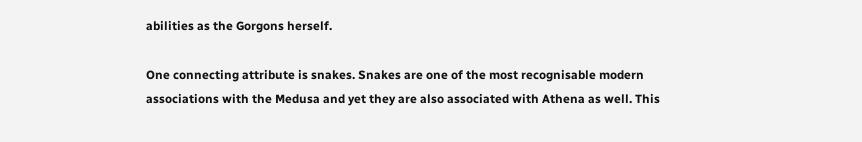abilities as the Gorgons herself.

One connecting attribute is snakes. Snakes are one of the most recognisable modern associations with the Medusa and yet they are also associated with Athena as well. This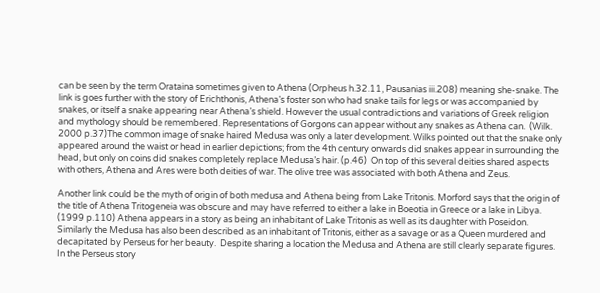can be seen by the term Orataina sometimes given to Athena (Orpheus h.32.11, Pausanias iii.208) meaning she-snake. The link is goes further with the story of Erichthonis, Athena’s foster son who had snake tails for legs or was accompanied by snakes, or itself a snake appearing near Athena’s shield. However the usual contradictions and variations of Greek religion and mythology should be remembered. Representations of Gorgons can appear without any snakes as Athena can.  (Wilk. 2000 p.37)The common image of snake haired Medusa was only a later development. Wilks pointed out that the snake only appeared around the waist or head in earlier depictions; from the 4th century onwards did snakes appear in surrounding the head, but only on coins did snakes completely replace Medusa’s hair. (p.46)  On top of this several deities shared aspects with others, Athena and Ares were both deities of war. The olive tree was associated with both Athena and Zeus.

Another link could be the myth of origin of both medusa and Athena being from Lake Tritonis. Morford says that the origin of the title of Athena Tritogeneia was obscure and may have referred to either a lake in Boeotia in Greece or a lake in Libya. (1999 p.110) Athena appears in a story as being an inhabitant of Lake Tritonis as well as its daughter with Poseidon. Similarly the Medusa has also been described as an inhabitant of Tritonis, either as a savage or as a Queen murdered and decapitated by Perseus for her beauty.  Despite sharing a location the Medusa and Athena are still clearly separate figures. In the Perseus story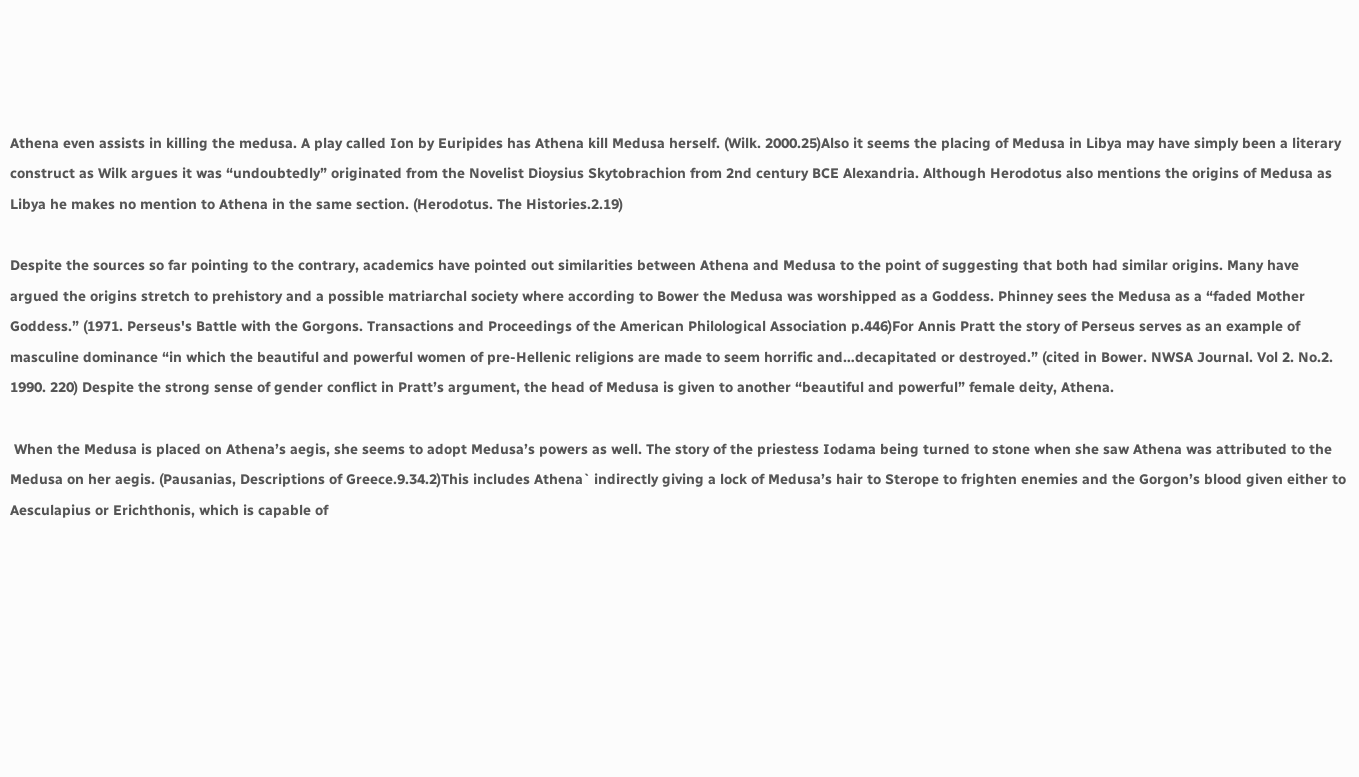Athena even assists in killing the medusa. A play called Ion by Euripides has Athena kill Medusa herself. (Wilk. 2000.25)Also it seems the placing of Medusa in Libya may have simply been a literary construct as Wilk argues it was “undoubtedly” originated from the Novelist Dioysius Skytobrachion from 2nd century BCE Alexandria. Although Herodotus also mentions the origins of Medusa as Libya he makes no mention to Athena in the same section. (Herodotus. The Histories.2.19)

Despite the sources so far pointing to the contrary, academics have pointed out similarities between Athena and Medusa to the point of suggesting that both had similar origins. Many have argued the origins stretch to prehistory and a possible matriarchal society where according to Bower the Medusa was worshipped as a Goddess. Phinney sees the Medusa as a “faded Mother Goddess.” (1971. Perseus's Battle with the Gorgons. Transactions and Proceedings of the American Philological Association p.446)For Annis Pratt the story of Perseus serves as an example of masculine dominance “in which the beautiful and powerful women of pre-Hellenic religions are made to seem horrific and…decapitated or destroyed.” (cited in Bower. NWSA Journal. Vol 2. No.2. 1990. 220) Despite the strong sense of gender conflict in Pratt’s argument, the head of Medusa is given to another “beautiful and powerful” female deity, Athena.

 When the Medusa is placed on Athena’s aegis, she seems to adopt Medusa’s powers as well. The story of the priestess Iodama being turned to stone when she saw Athena was attributed to the Medusa on her aegis. (Pausanias, Descriptions of Greece.9.34.2)This includes Athena` indirectly giving a lock of Medusa’s hair to Sterope to frighten enemies and the Gorgon’s blood given either to Aesculapius or Erichthonis, which is capable of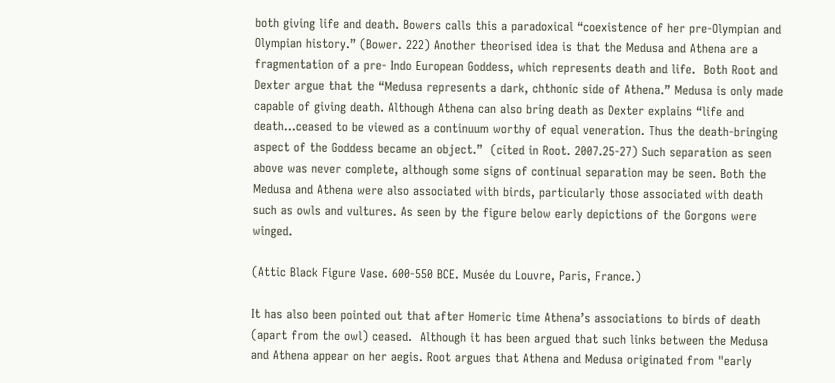both giving life and death. Bowers calls this a paradoxical “coexistence of her pre-Olympian and Olympian history.” (Bower. 222) Another theorised idea is that the Medusa and Athena are a fragmentation of a pre- Indo European Goddess, which represents death and life.  Both Root and Dexter argue that the “Medusa represents a dark, chthonic side of Athena.” Medusa is only made capable of giving death. Although Athena can also bring death as Dexter explains “life and death…ceased to be viewed as a continuum worthy of equal veneration. Thus the death-bringing aspect of the Goddess became an object.”  (cited in Root. 2007.25-27) Such separation as seen above was never complete, although some signs of continual separation may be seen. Both the Medusa and Athena were also associated with birds, particularly those associated with death such as owls and vultures. As seen by the figure below early depictions of the Gorgons were winged.

(Attic Black Figure Vase. 600-550 BCE. Musée du Louvre, Paris, France.)

It has also been pointed out that after Homeric time Athena’s associations to birds of death (apart from the owl) ceased.  Although it has been argued that such links between the Medusa and Athena appear on her aegis. Root argues that Athena and Medusa originated from "early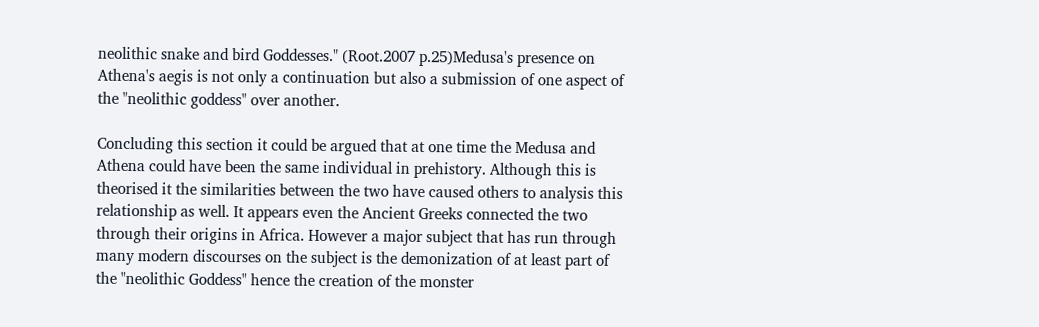neolithic snake and bird Goddesses." (Root.2007 p.25)Medusa's presence on Athena's aegis is not only a continuation but also a submission of one aspect of the "neolithic goddess" over another.

Concluding this section it could be argued that at one time the Medusa and Athena could have been the same individual in prehistory. Although this is theorised it the similarities between the two have caused others to analysis this relationship as well. It appears even the Ancient Greeks connected the two through their origins in Africa. However a major subject that has run through many modern discourses on the subject is the demonization of at least part of the "neolithic Goddess" hence the creation of the monster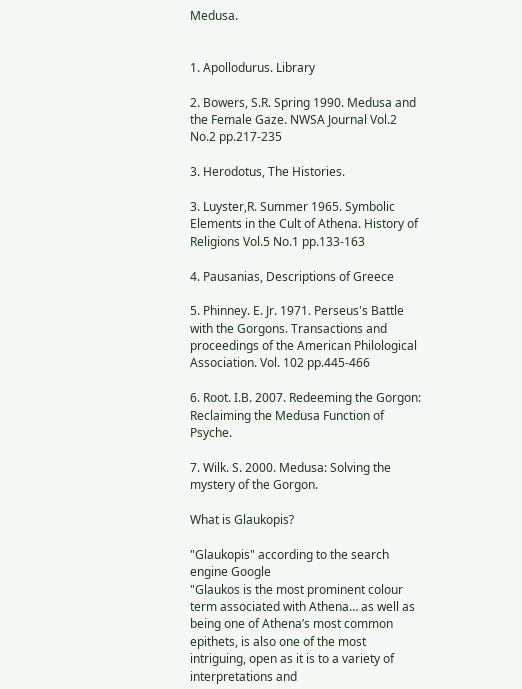Medusa.


1. Apollodurus. Library

2. Bowers, S.R. Spring 1990. Medusa and the Female Gaze. NWSA Journal Vol.2 No.2 pp.217-235

3. Herodotus, The Histories.

3. Luyster,R. Summer 1965. Symbolic Elements in the Cult of Athena. History of Religions Vol.5 No.1 pp.133-163

4. Pausanias, Descriptions of Greece

5. Phinney. E. Jr. 1971. Perseus's Battle with the Gorgons. Transactions and proceedings of the American Philological Association. Vol. 102 pp.445-466

6. Root. I.B. 2007. Redeeming the Gorgon: Reclaiming the Medusa Function of Psyche.

7. Wilk. S. 2000. Medusa: Solving the mystery of the Gorgon.

What is Glaukopis?

"Glaukopis" according to the search engine Google
"Glaukos is the most prominent colour term associated with Athena… as well as being one of Athena’s most common epithets, is also one of the most intriguing, open as it is to a variety of interpretations and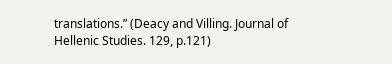translations.” (Deacy and Villing. Journal of Hellenic Studies. 129, p.121)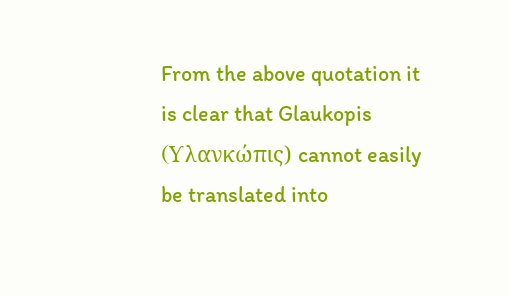From the above quotation it is clear that Glaukopis (ϒλανκώπις) cannot easily be translated into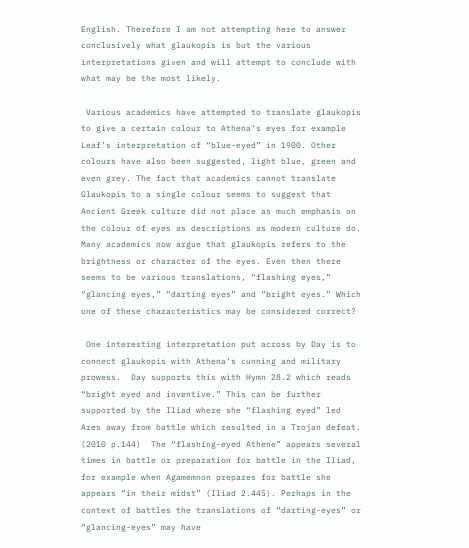English. Therefore I am not attempting here to answer conclusively what glaukopis is but the various interpretations given and will attempt to conclude with what may be the most likely.

 Various academics have attempted to translate glaukopis to give a certain colour to Athena’s eyes for example Leaf’s interpretation of “blue-eyed” in 1900. Other colours have also been suggested, light blue, green and even grey. The fact that academics cannot translate Glaukopis to a single colour seems to suggest that Ancient Greek culture did not place as much emphasis on the colour of eyes as descriptions as modern culture do. Many academics now argue that glaukopis refers to the brightness or character of the eyes. Even then there seems to be various translations, “flashing eyes,” “glancing eyes,” “darting eyes” and “bright eyes.” Which one of these characteristics may be considered correct?

 One interesting interpretation put across by Day is to connect glaukopis with Athena’s cunning and military prowess.  Day supports this with Hymn 28.2 which reads “bright eyed and inventive.” This can be further supported by the Iliad where she “flashing eyed” led Ares away from battle which resulted in a Trojan defeat. (2010 p.144)  The “flashing-eyed Athene” appears several times in battle or preparation for battle in the Iliad, for example when Agamemnon prepares for battle she appears “in their midst” (Iliad 2.445). Perhaps in the context of battles the translations of “darting-eyes” or “glancing-eyes” may have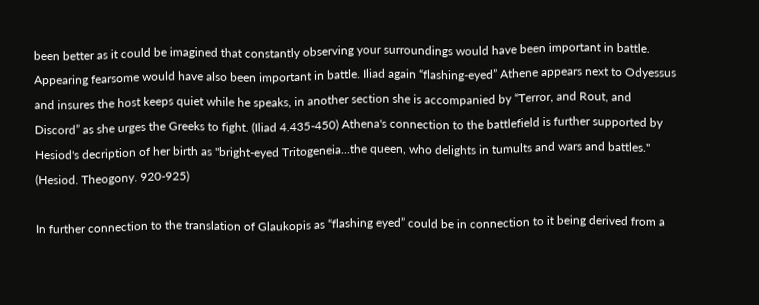been better as it could be imagined that constantly observing your surroundings would have been important in battle. Appearing fearsome would have also been important in battle. Iliad again “flashing-eyed” Athene appears next to Odyessus and insures the host keeps quiet while he speaks, in another section she is accompanied by “Terror, and Rout, and Discord” as she urges the Greeks to fight. (Iliad 4.435-450) Athena's connection to the battlefield is further supported by Hesiod's decription of her birth as "bright-eyed Tritogeneia...the queen, who delights in tumults and wars and battles." (Hesiod. Theogony. 920-925)

In further connection to the translation of Glaukopis as “flashing eyed” could be in connection to it being derived from a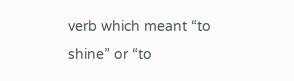verb which meant “to shine” or “to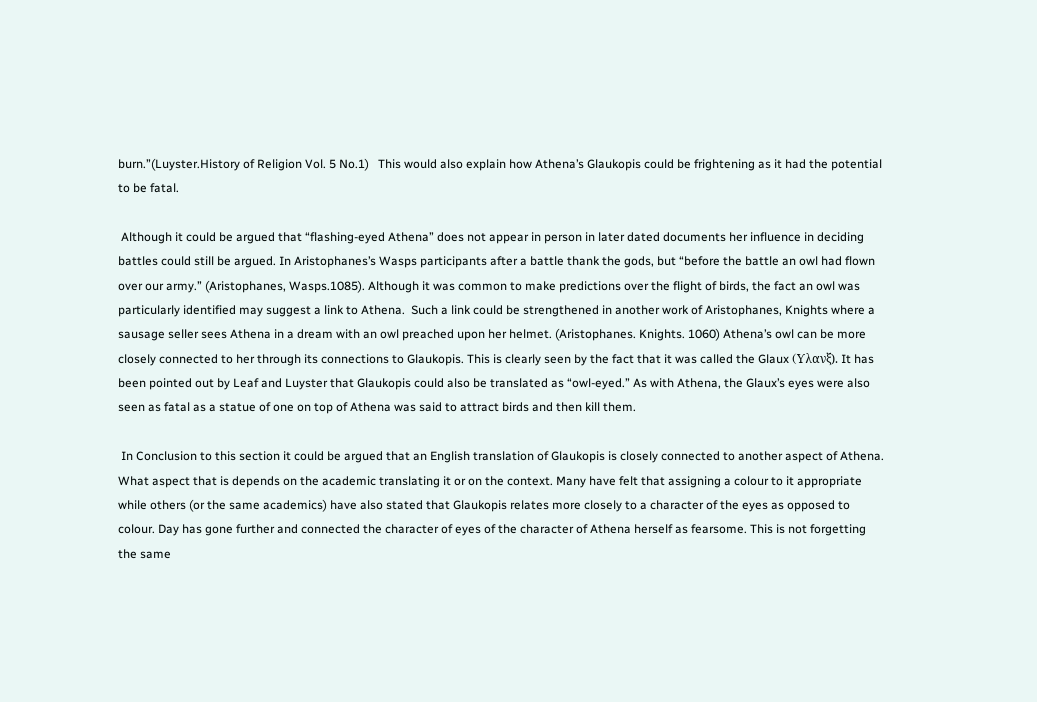burn.”(Luyster.History of Religion Vol. 5 No.1)   This would also explain how Athena’s Glaukopis could be frightening as it had the potential to be fatal.

 Although it could be argued that “flashing-eyed Athena” does not appear in person in later dated documents her influence in deciding battles could still be argued. In Aristophanes’s Wasps participants after a battle thank the gods, but “before the battle an owl had flown over our army.” (Aristophanes, Wasps.1085). Although it was common to make predictions over the flight of birds, the fact an owl was particularly identified may suggest a link to Athena.  Such a link could be strengthened in another work of Aristophanes, Knights where a sausage seller sees Athena in a dream with an owl preached upon her helmet. (Aristophanes. Knights. 1060) Athena’s owl can be more closely connected to her through its connections to Glaukopis. This is clearly seen by the fact that it was called the Glaux (ϒλανξ). It has been pointed out by Leaf and Luyster that Glaukopis could also be translated as “owl-eyed.” As with Athena, the Glaux’s eyes were also seen as fatal as a statue of one on top of Athena was said to attract birds and then kill them.

 In Conclusion to this section it could be argued that an English translation of Glaukopis is closely connected to another aspect of Athena. What aspect that is depends on the academic translating it or on the context. Many have felt that assigning a colour to it appropriate while others (or the same academics) have also stated that Glaukopis relates more closely to a character of the eyes as opposed to colour. Day has gone further and connected the character of eyes of the character of Athena herself as fearsome. This is not forgetting the same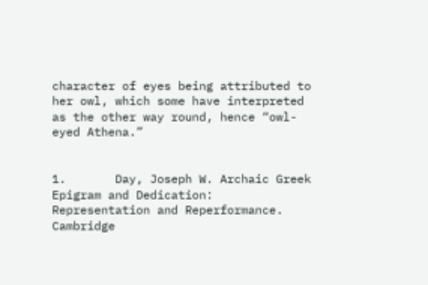character of eyes being attributed to her owl, which some have interpreted as the other way round, hence “owl-eyed Athena.”


1.       Day, Joseph W. Archaic Greek Epigram and Dedication: Representation and Reperformance. Cambridge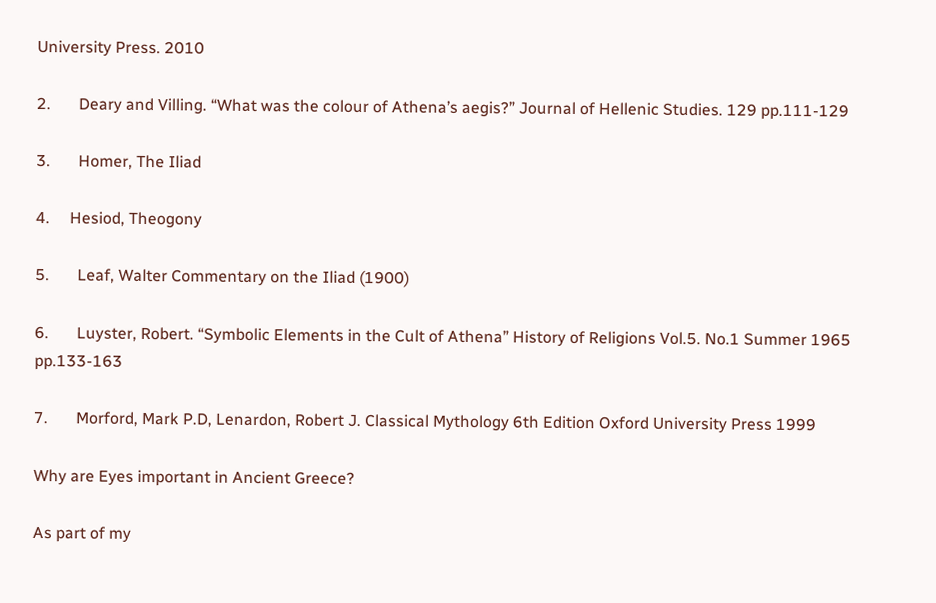University Press. 2010

2.       Deary and Villing. “What was the colour of Athena’s aegis?” Journal of Hellenic Studies. 129 pp.111-129

3.       Homer, The Iliad

4.     Hesiod, Theogony

5.       Leaf, Walter Commentary on the Iliad (1900)

6.       Luyster, Robert. “Symbolic Elements in the Cult of Athena” History of Religions Vol.5. No.1 Summer 1965 pp.133-163

7.       Morford, Mark P.D, Lenardon, Robert J. Classical Mythology 6th Edition Oxford University Press 1999

Why are Eyes important in Ancient Greece?

As part of my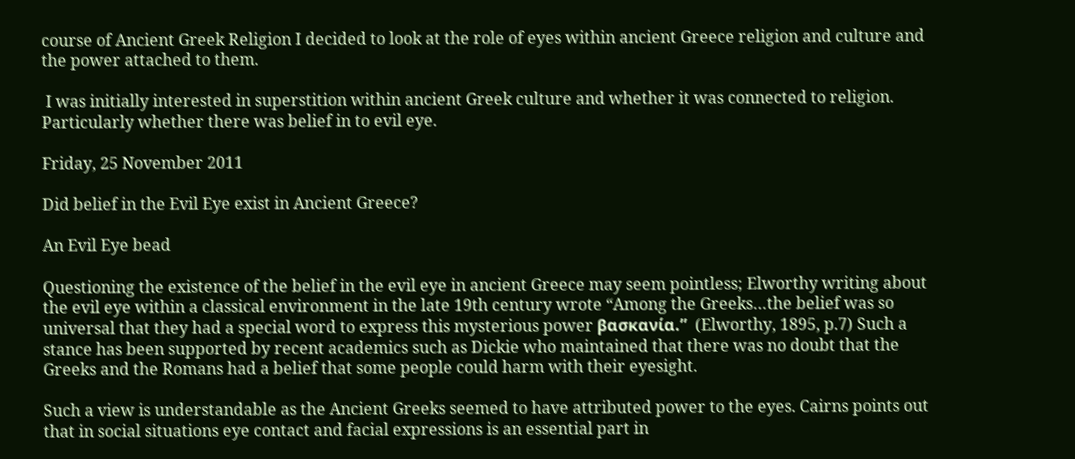course of Ancient Greek Religion I decided to look at the role of eyes within ancient Greece religion and culture and the power attached to them.

 I was initially interested in superstition within ancient Greek culture and whether it was connected to religion. Particularly whether there was belief in to evil eye.

Friday, 25 November 2011

Did belief in the Evil Eye exist in Ancient Greece?

An Evil Eye bead

Questioning the existence of the belief in the evil eye in ancient Greece may seem pointless; Elworthy writing about the evil eye within a classical environment in the late 19th century wrote “Among the Greeks…the belief was so universal that they had a special word to express this mysterious power βασκανία.”  (Elworthy, 1895, p.7) Such a stance has been supported by recent academics such as Dickie who maintained that there was no doubt that the Greeks and the Romans had a belief that some people could harm with their eyesight.

Such a view is understandable as the Ancient Greeks seemed to have attributed power to the eyes. Cairns points out that in social situations eye contact and facial expressions is an essential part in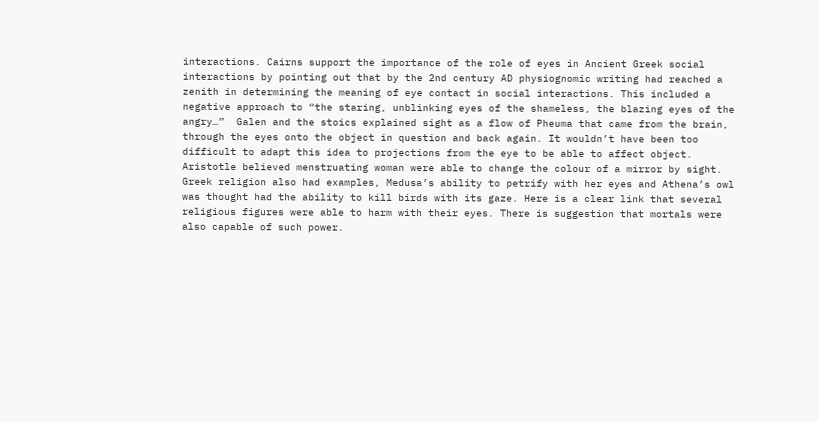interactions. Cairns support the importance of the role of eyes in Ancient Greek social interactions by pointing out that by the 2nd century AD physiognomic writing had reached a zenith in determining the meaning of eye contact in social interactions. This included a negative approach to “the staring, unblinking eyes of the shameless, the blazing eyes of the angry…”  Galen and the stoics explained sight as a flow of Pheuma that came from the brain, through the eyes onto the object in question and back again. It wouldn’t have been too difficult to adapt this idea to projections from the eye to be able to affect object.  Aristotle believed menstruating woman were able to change the colour of a mirror by sight. Greek religion also had examples, Medusa’s ability to petrify with her eyes and Athena’s owl was thought had the ability to kill birds with its gaze. Here is a clear link that several religious figures were able to harm with their eyes. There is suggestion that mortals were also capable of such power.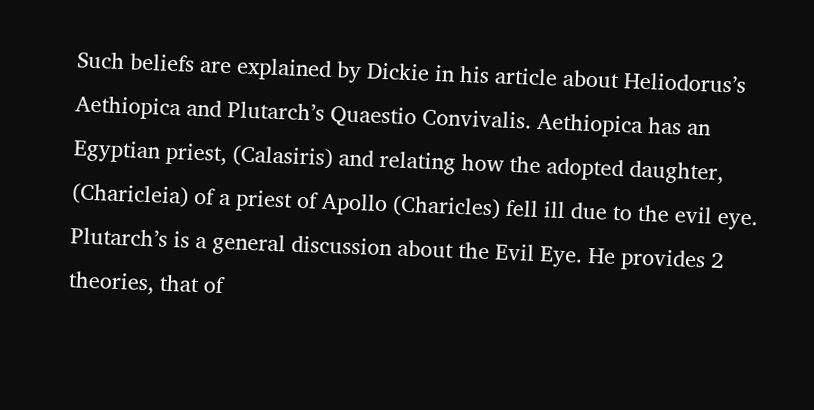Such beliefs are explained by Dickie in his article about Heliodorus’s Aethiopica and Plutarch’s Quaestio Convivalis. Aethiopica has an Egyptian priest, (Calasiris) and relating how the adopted daughter, (Charicleia) of a priest of Apollo (Charicles) fell ill due to the evil eye. Plutarch’s is a general discussion about the Evil Eye. He provides 2 theories, that of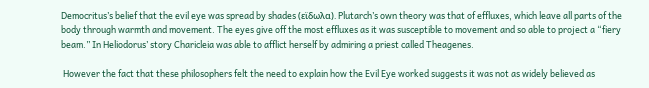Democritus’s belief that the evil eye was spread by shades (εϊδωλα). Plutarch’s own theory was that of effluxes, which leave all parts of the body through warmth and movement. The eyes give off the most effluxes as it was susceptible to movement and so able to project a “fiery beam.” In Heliodorus’ story Charicleia was able to afflict herself by admiring a priest called Theagenes.

 However the fact that these philosophers felt the need to explain how the Evil Eye worked suggests it was not as widely believed as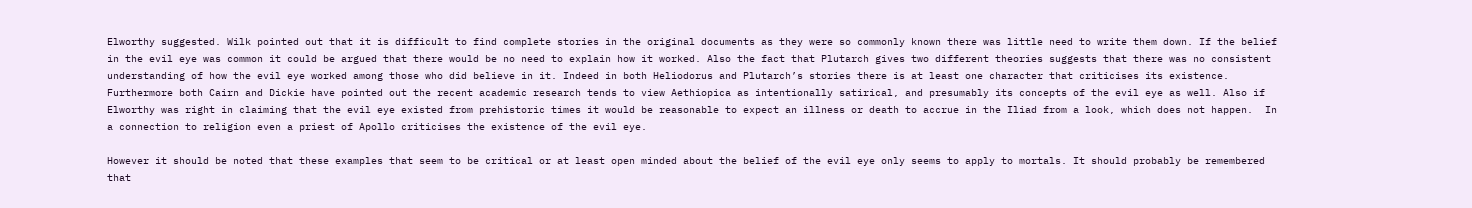Elworthy suggested. Wilk pointed out that it is difficult to find complete stories in the original documents as they were so commonly known there was little need to write them down. If the belief in the evil eye was common it could be argued that there would be no need to explain how it worked. Also the fact that Plutarch gives two different theories suggests that there was no consistent understanding of how the evil eye worked among those who did believe in it. Indeed in both Heliodorus and Plutarch’s stories there is at least one character that criticises its existence. Furthermore both Cairn and Dickie have pointed out the recent academic research tends to view Aethiopica as intentionally satirical, and presumably its concepts of the evil eye as well. Also if Elworthy was right in claiming that the evil eye existed from prehistoric times it would be reasonable to expect an illness or death to accrue in the Iliad from a look, which does not happen.  In a connection to religion even a priest of Apollo criticises the existence of the evil eye.

However it should be noted that these examples that seem to be critical or at least open minded about the belief of the evil eye only seems to apply to mortals. It should probably be remembered that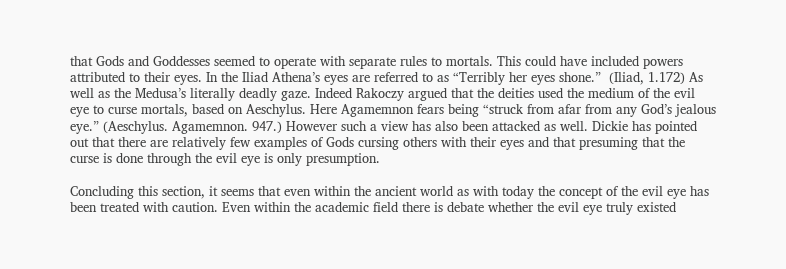that Gods and Goddesses seemed to operate with separate rules to mortals. This could have included powers attributed to their eyes. In the Iliad Athena’s eyes are referred to as “Terribly her eyes shone.”  (Iliad, 1.172) As well as the Medusa’s literally deadly gaze. Indeed Rakoczy argued that the deities used the medium of the evil eye to curse mortals, based on Aeschylus. Here Agamemnon fears being “struck from afar from any God’s jealous eye.” (Aeschylus. Agamemnon. 947.) However such a view has also been attacked as well. Dickie has pointed out that there are relatively few examples of Gods cursing others with their eyes and that presuming that the curse is done through the evil eye is only presumption.

Concluding this section, it seems that even within the ancient world as with today the concept of the evil eye has been treated with caution. Even within the academic field there is debate whether the evil eye truly existed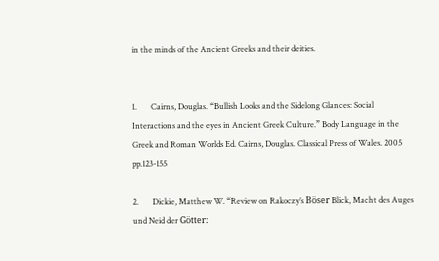in the minds of the Ancient Greeks and their deities.


1.       Cairns, Douglas. “Bullish Looks and the Sidelong Glances: Social Interactions and the eyes in Ancient Greek Culture.” Body Language in the Greek and Roman Worlds Ed. Cairns, Douglas. Classical Press of Wales. 2005 pp.123-155

2.       Dickie, Matthew W. “Review on Rakoczy’s Böser Blick, Macht des Auges und Neid der Götter: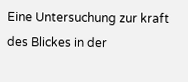Eine Untersuchung zur kraft des Blickes in der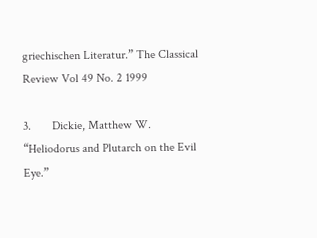griechischen Literatur.” The Classical Review Vol 49 No. 2 1999

3.       Dickie, Matthew W. “Heliodorus and Plutarch on the Evil Eye.”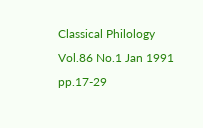Classical Philology Vol.86 No.1 Jan 1991 pp.17-29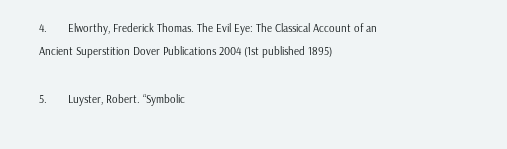4.       Elworthy, Frederick Thomas. The Evil Eye: The Classical Account of an Ancient Superstition Dover Publications 2004 (1st published 1895)

5.       Luyster, Robert. “Symbolic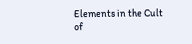Elements in the Cult of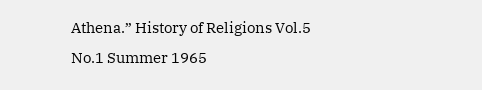Athena.” History of Religions Vol.5 No.1 Summer 1965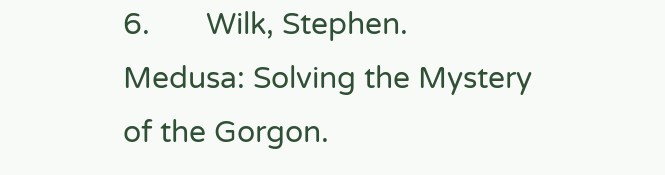6.       Wilk, Stephen. Medusa: Solving the Mystery of the Gorgon.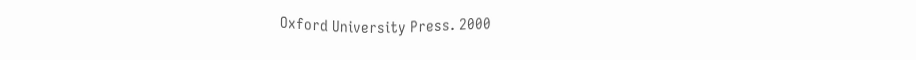Oxford University Press. 2000